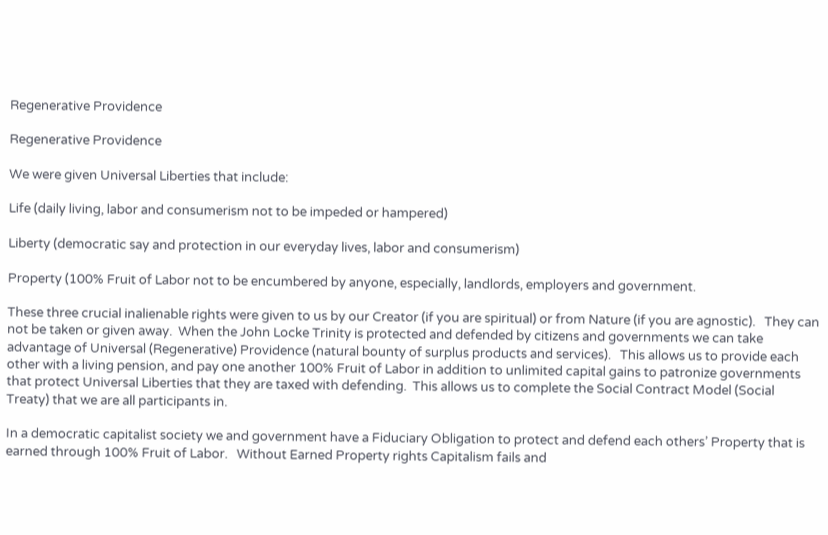Regenerative Providence

Regenerative Providence

We were given Universal Liberties that include:

Life (daily living, labor and consumerism not to be impeded or hampered)

Liberty (democratic say and protection in our everyday lives, labor and consumerism)

Property (100% Fruit of Labor not to be encumbered by anyone, especially, landlords, employers and government.

These three crucial inalienable rights were given to us by our Creator (if you are spiritual) or from Nature (if you are agnostic).   They can not be taken or given away.  When the John Locke Trinity is protected and defended by citizens and governments we can take advantage of Universal (Regenerative) Providence (natural bounty of surplus products and services).   This allows us to provide each other with a living pension, and pay one another 100% Fruit of Labor in addition to unlimited capital gains to patronize governments that protect Universal Liberties that they are taxed with defending.  This allows us to complete the Social Contract Model (Social Treaty) that we are all participants in.

In a democratic capitalist society we and government have a Fiduciary Obligation to protect and defend each others’ Property that is earned through 100% Fruit of Labor.   Without Earned Property rights Capitalism fails and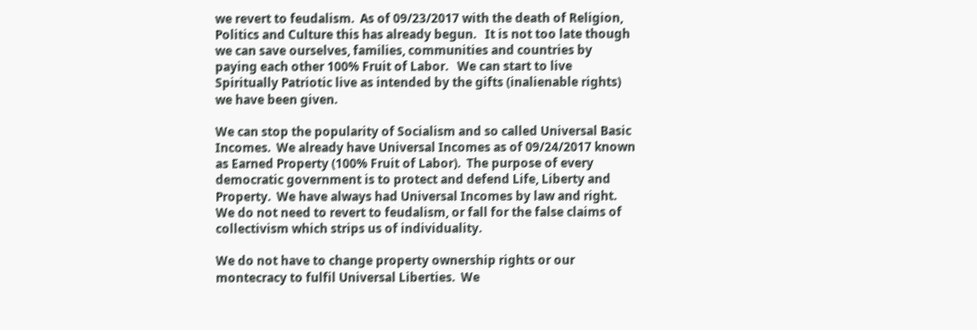we revert to feudalism.  As of 09/23/2017 with the death of Religion, Politics and Culture this has already begun.   It is not too late though we can save ourselves, families, communities and countries by paying each other 100% Fruit of Labor.   We can start to live Spiritually Patriotic live as intended by the gifts (inalienable rights) we have been given.

We can stop the popularity of Socialism and so called Universal Basic Incomes.  We already have Universal Incomes as of 09/24/2017 known as Earned Property (100% Fruit of Labor).  The purpose of every democratic government is to protect and defend Life, Liberty and Property.  We have always had Universal Incomes by law and right.  We do not need to revert to feudalism, or fall for the false claims of collectivism which strips us of individuality.

We do not have to change property ownership rights or our montecracy to fulfil Universal Liberties.  We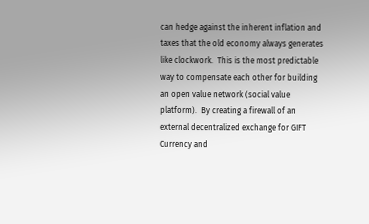can hedge against the inherent inflation and taxes that the old economy always generates like clockwork.  This is the most predictable way to compensate each other for building an open value network (social value platform).  By creating a firewall of an external decentralized exchange for GIFT Currency and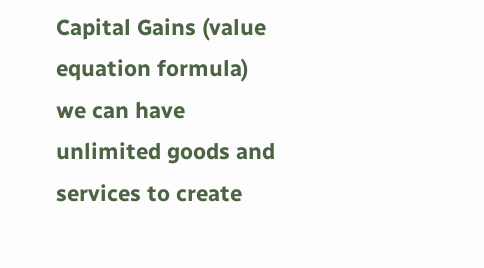Capital Gains (value equation formula) we can have unlimited goods and services to create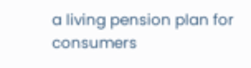a living pension plan for consumers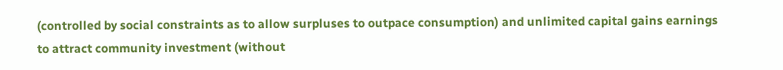(controlled by social constraints as to allow surpluses to outpace consumption) and unlimited capital gains earnings to attract community investment (without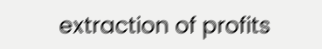extraction of profits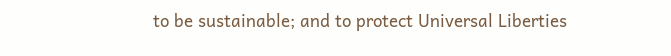to be sustainable; and to protect Universal Liberties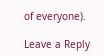of everyone).

Leave a Reply